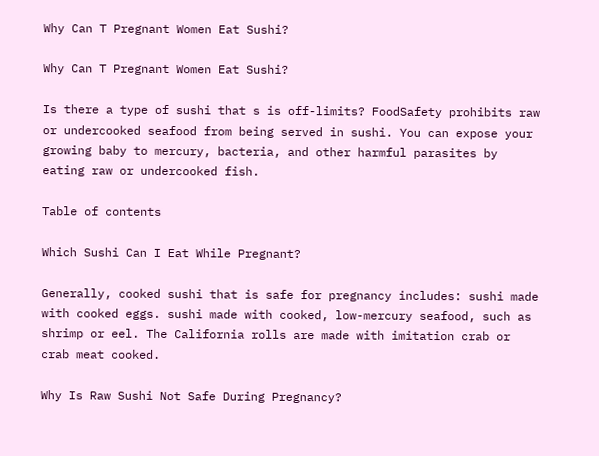Why Can T Pregnant Women Eat Sushi?

Why Can T Pregnant Women Eat Sushi?

Is there a type of sushi that s is off-limits? FoodSafety prohibits raw or undercooked seafood from being served in sushi. You can expose your growing baby to mercury, bacteria, and other harmful parasites by eating raw or undercooked fish.

Table of contents

Which Sushi Can I Eat While Pregnant?

Generally, cooked sushi that is safe for pregnancy includes: sushi made with cooked eggs. sushi made with cooked, low-mercury seafood, such as shrimp or eel. The California rolls are made with imitation crab or crab meat cooked.

Why Is Raw Sushi Not Safe During Pregnancy?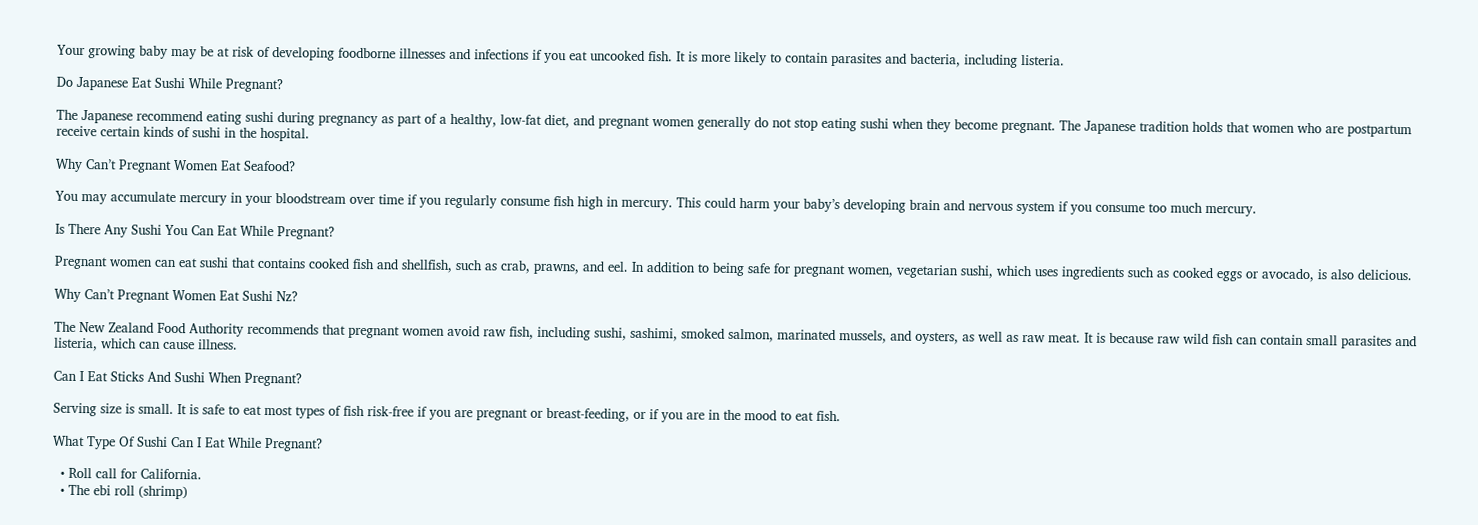Your growing baby may be at risk of developing foodborne illnesses and infections if you eat uncooked fish. It is more likely to contain parasites and bacteria, including listeria.

Do Japanese Eat Sushi While Pregnant?

The Japanese recommend eating sushi during pregnancy as part of a healthy, low-fat diet, and pregnant women generally do not stop eating sushi when they become pregnant. The Japanese tradition holds that women who are postpartum receive certain kinds of sushi in the hospital.

Why Can’t Pregnant Women Eat Seafood?

You may accumulate mercury in your bloodstream over time if you regularly consume fish high in mercury. This could harm your baby’s developing brain and nervous system if you consume too much mercury.

Is There Any Sushi You Can Eat While Pregnant?

Pregnant women can eat sushi that contains cooked fish and shellfish, such as crab, prawns, and eel. In addition to being safe for pregnant women, vegetarian sushi, which uses ingredients such as cooked eggs or avocado, is also delicious.

Why Can’t Pregnant Women Eat Sushi Nz?

The New Zealand Food Authority recommends that pregnant women avoid raw fish, including sushi, sashimi, smoked salmon, marinated mussels, and oysters, as well as raw meat. It is because raw wild fish can contain small parasites and listeria, which can cause illness.

Can I Eat Sticks And Sushi When Pregnant?

Serving size is small. It is safe to eat most types of fish risk-free if you are pregnant or breast-feeding, or if you are in the mood to eat fish.

What Type Of Sushi Can I Eat While Pregnant?

  • Roll call for California.
  • The ebi roll (shrimp)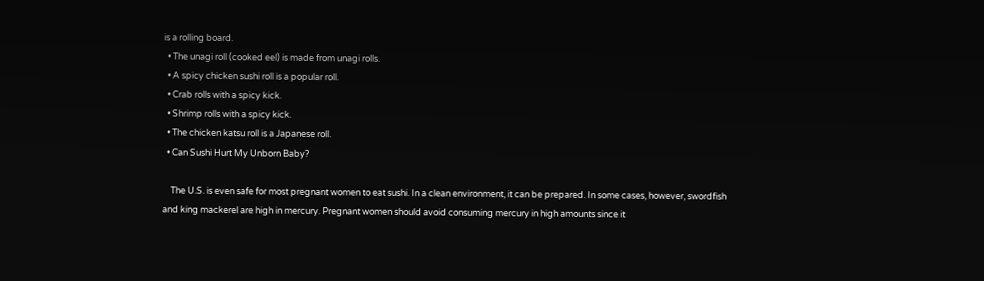is a rolling board.
  • The unagi roll (cooked eel) is made from unagi rolls.
  • A spicy chicken sushi roll is a popular roll.
  • Crab rolls with a spicy kick.
  • Shrimp rolls with a spicy kick.
  • The chicken katsu roll is a Japanese roll.
  • Can Sushi Hurt My Unborn Baby?

    The U.S. is even safe for most pregnant women to eat sushi. In a clean environment, it can be prepared. In some cases, however, swordfish and king mackerel are high in mercury. Pregnant women should avoid consuming mercury in high amounts since it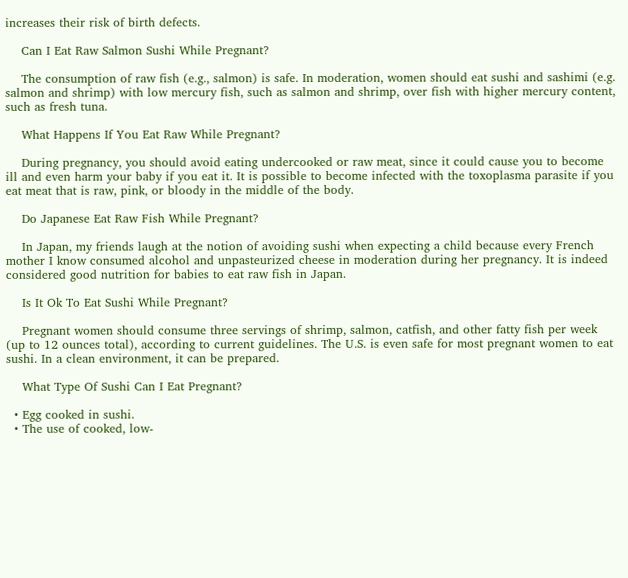increases their risk of birth defects.

    Can I Eat Raw Salmon Sushi While Pregnant?

    The consumption of raw fish (e.g., salmon) is safe. In moderation, women should eat sushi and sashimi (e.g. salmon and shrimp) with low mercury fish, such as salmon and shrimp, over fish with higher mercury content, such as fresh tuna.

    What Happens If You Eat Raw While Pregnant?

    During pregnancy, you should avoid eating undercooked or raw meat, since it could cause you to become ill and even harm your baby if you eat it. It is possible to become infected with the toxoplasma parasite if you eat meat that is raw, pink, or bloody in the middle of the body.

    Do Japanese Eat Raw Fish While Pregnant?

    In Japan, my friends laugh at the notion of avoiding sushi when expecting a child because every French mother I know consumed alcohol and unpasteurized cheese in moderation during her pregnancy. It is indeed considered good nutrition for babies to eat raw fish in Japan.

    Is It Ok To Eat Sushi While Pregnant?

    Pregnant women should consume three servings of shrimp, salmon, catfish, and other fatty fish per week (up to 12 ounces total), according to current guidelines. The U.S. is even safe for most pregnant women to eat sushi. In a clean environment, it can be prepared.

    What Type Of Sushi Can I Eat Pregnant?

  • Egg cooked in sushi.
  • The use of cooked, low-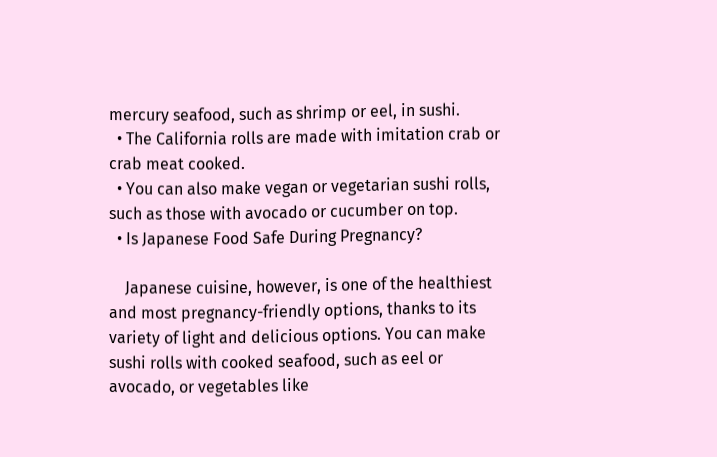mercury seafood, such as shrimp or eel, in sushi.
  • The California rolls are made with imitation crab or crab meat cooked.
  • You can also make vegan or vegetarian sushi rolls, such as those with avocado or cucumber on top.
  • Is Japanese Food Safe During Pregnancy?

    Japanese cuisine, however, is one of the healthiest and most pregnancy-friendly options, thanks to its variety of light and delicious options. You can make sushi rolls with cooked seafood, such as eel or avocado, or vegetables like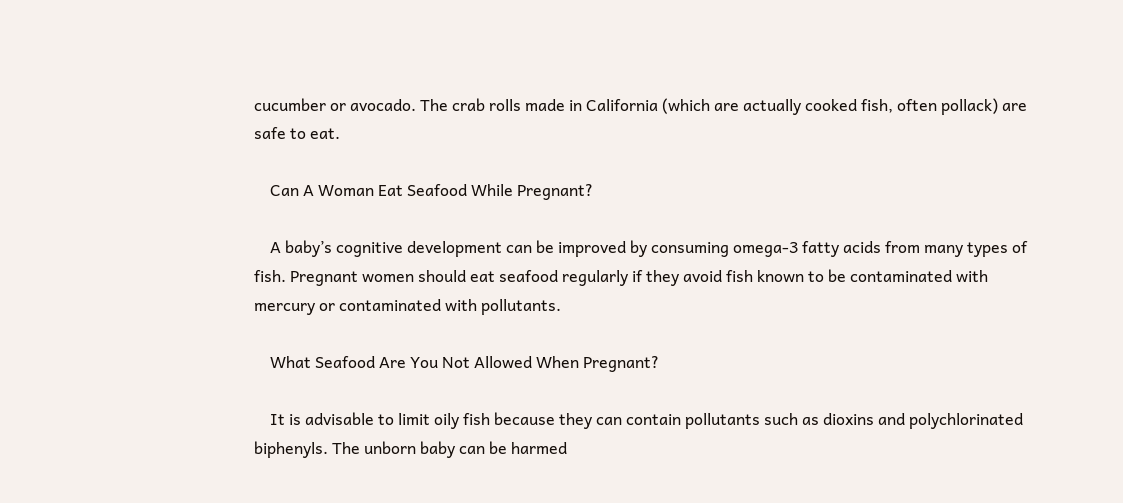cucumber or avocado. The crab rolls made in California (which are actually cooked fish, often pollack) are safe to eat.

    Can A Woman Eat Seafood While Pregnant?

    A baby’s cognitive development can be improved by consuming omega-3 fatty acids from many types of fish. Pregnant women should eat seafood regularly if they avoid fish known to be contaminated with mercury or contaminated with pollutants.

    What Seafood Are You Not Allowed When Pregnant?

    It is advisable to limit oily fish because they can contain pollutants such as dioxins and polychlorinated biphenyls. The unborn baby can be harmed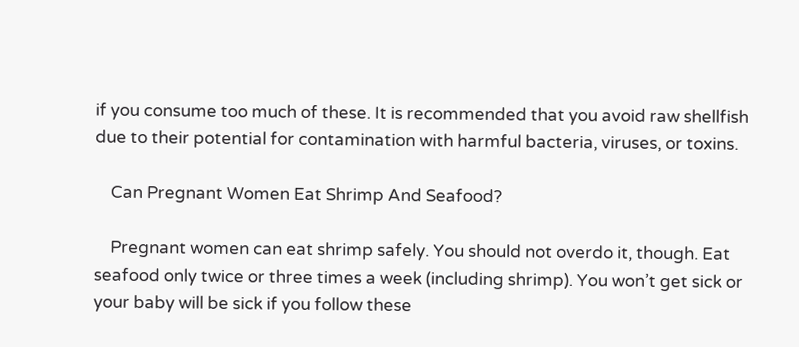if you consume too much of these. It is recommended that you avoid raw shellfish due to their potential for contamination with harmful bacteria, viruses, or toxins.

    Can Pregnant Women Eat Shrimp And Seafood?

    Pregnant women can eat shrimp safely. You should not overdo it, though. Eat seafood only twice or three times a week (including shrimp). You won’t get sick or your baby will be sick if you follow these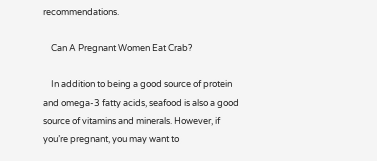recommendations.

    Can A Pregnant Women Eat Crab?

    In addition to being a good source of protein and omega-3 fatty acids, seafood is also a good source of vitamins and minerals. However, if you’re pregnant, you may want to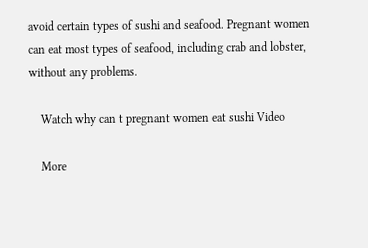avoid certain types of sushi and seafood. Pregnant women can eat most types of seafood, including crab and lobster, without any problems.

    Watch why can t pregnant women eat sushi Video

    More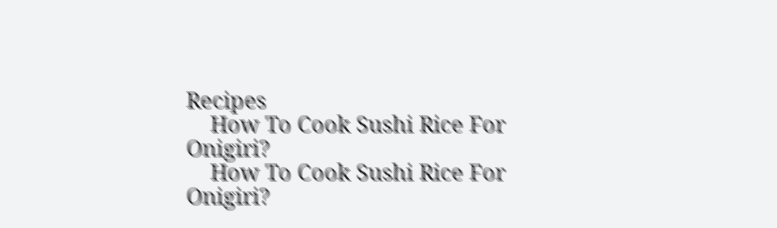Recipes
    How To Cook Sushi Rice For Onigiri?
    How To Cook Sushi Rice For Onigiri?